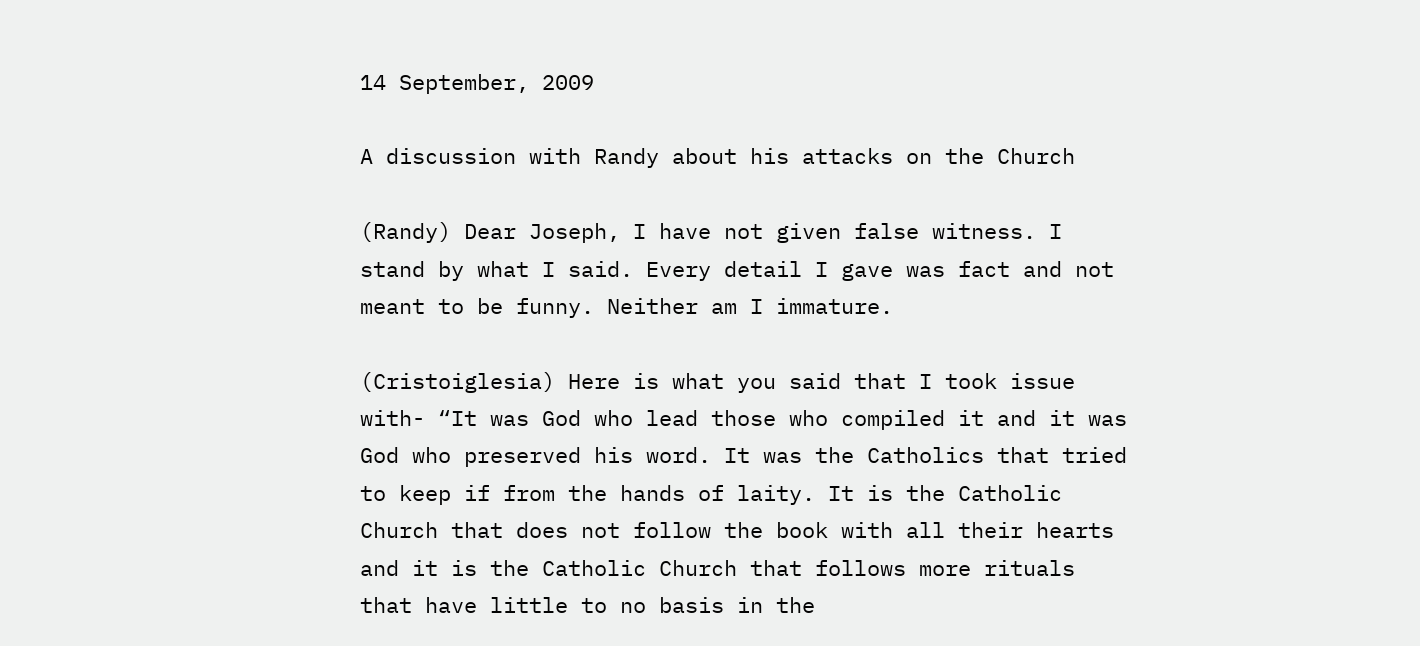14 September, 2009

A discussion with Randy about his attacks on the Church

(Randy) Dear Joseph, I have not given false witness. I stand by what I said. Every detail I gave was fact and not meant to be funny. Neither am I immature.

(Cristoiglesia) Here is what you said that I took issue with- “It was God who lead those who compiled it and it was God who preserved his word. It was the Catholics that tried to keep if from the hands of laity. It is the Catholic Church that does not follow the book with all their hearts and it is the Catholic Church that follows more rituals that have little to no basis in the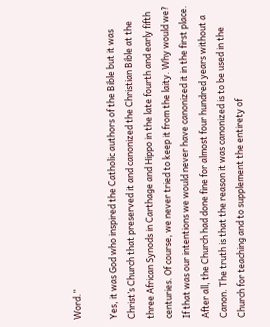Word.”

Yes, it was God who inspired the Catholic authors of the Bible but it was Christ’s Church that preserved it and canonized the Christian Bible at the three African Synods in Carthage and Hippo in the late fourth and early fifth centuries. Of course, we never tried to keep it from the laity. Why would we? If that was our intentions we would never have canonized it in the first place. After all, the Church had done fine for almost four hundred years without a Canon. The truth is that the reason it was canonized is to be used in the Church for teaching and to supplement the entirety of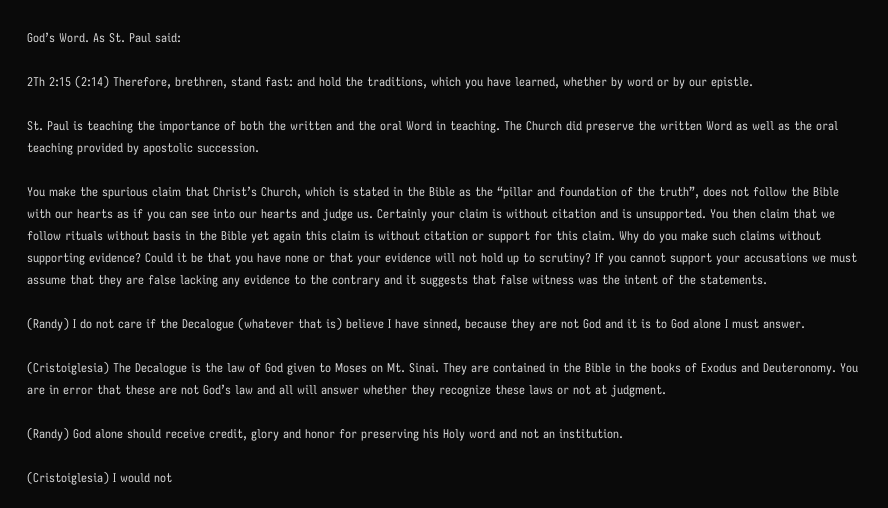God’s Word. As St. Paul said:

2Th 2:15 (2:14) Therefore, brethren, stand fast: and hold the traditions, which you have learned, whether by word or by our epistle.

St. Paul is teaching the importance of both the written and the oral Word in teaching. The Church did preserve the written Word as well as the oral teaching provided by apostolic succession.

You make the spurious claim that Christ’s Church, which is stated in the Bible as the “pillar and foundation of the truth”, does not follow the Bible with our hearts as if you can see into our hearts and judge us. Certainly your claim is without citation and is unsupported. You then claim that we follow rituals without basis in the Bible yet again this claim is without citation or support for this claim. Why do you make such claims without supporting evidence? Could it be that you have none or that your evidence will not hold up to scrutiny? If you cannot support your accusations we must assume that they are false lacking any evidence to the contrary and it suggests that false witness was the intent of the statements.

(Randy) I do not care if the Decalogue (whatever that is) believe I have sinned, because they are not God and it is to God alone I must answer.

(Cristoiglesia) The Decalogue is the law of God given to Moses on Mt. Sinai. They are contained in the Bible in the books of Exodus and Deuteronomy. You are in error that these are not God’s law and all will answer whether they recognize these laws or not at judgment.

(Randy) God alone should receive credit, glory and honor for preserving his Holy word and not an institution.

(Cristoiglesia) I would not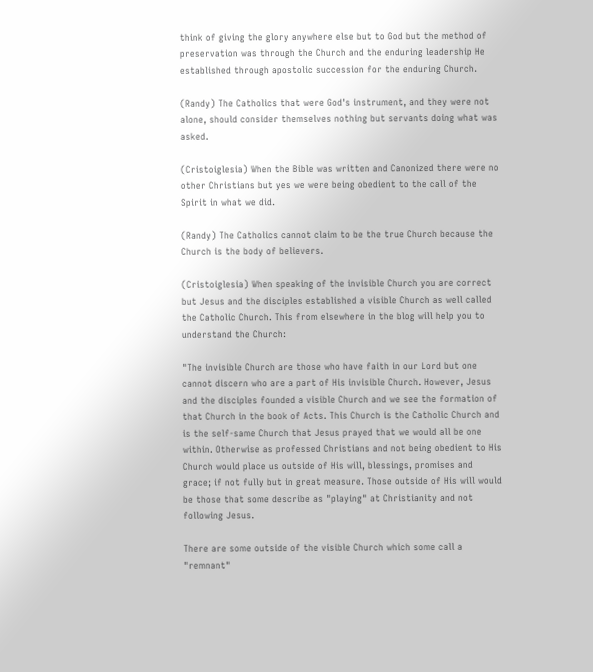think of giving the glory anywhere else but to God but the method of preservation was through the Church and the enduring leadership He established through apostolic succession for the enduring Church.

(Randy) The Catholics that were God's instrument, and they were not alone, should consider themselves nothing but servants doing what was asked.

(Cristoiglesia) When the Bible was written and Canonized there were no other Christians but yes we were being obedient to the call of the Spirit in what we did.

(Randy) The Catholics cannot claim to be the true Church because the Church is the body of believers.

(Cristoiglesia) When speaking of the invisible Church you are correct but Jesus and the disciples established a visible Church as well called the Catholic Church. This from elsewhere in the blog will help you to understand the Church:

"The invisible Church are those who have faith in our Lord but one cannot discern who are a part of His invisible Church. However, Jesus and the disciples founded a visible Church and we see the formation of that Church in the book of Acts. This Church is the Catholic Church and is the self-same Church that Jesus prayed that we would all be one within. Otherwise as professed Christians and not being obedient to His Church would place us outside of His will, blessings, promises and grace; if not fully but in great measure. Those outside of His will would be those that some describe as "playing" at Christianity and not following Jesus.

There are some outside of the visible Church which some call a "remnant"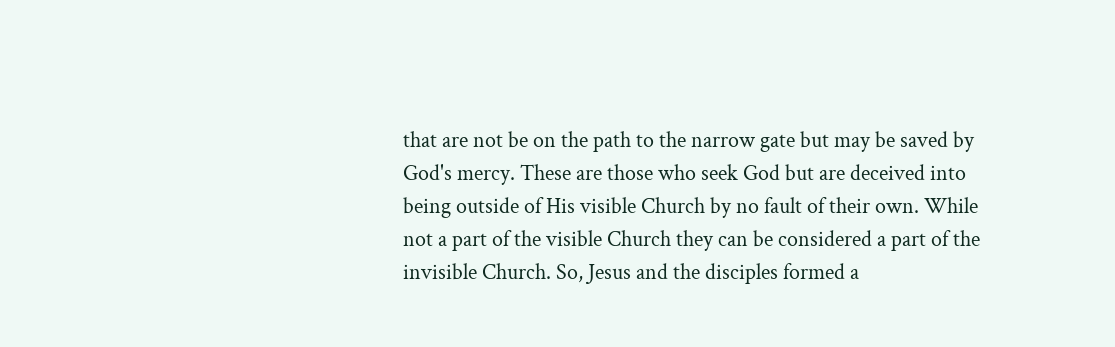that are not be on the path to the narrow gate but may be saved by God's mercy. These are those who seek God but are deceived into being outside of His visible Church by no fault of their own. While not a part of the visible Church they can be considered a part of the invisible Church. So, Jesus and the disciples formed a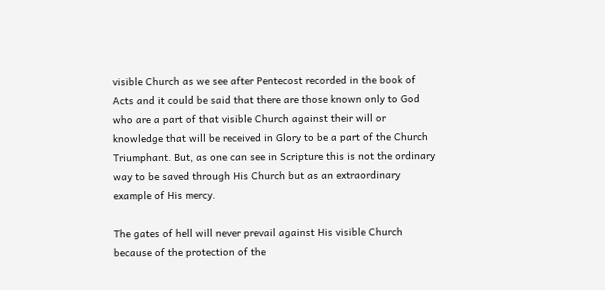visible Church as we see after Pentecost recorded in the book of Acts and it could be said that there are those known only to God who are a part of that visible Church against their will or knowledge that will be received in Glory to be a part of the Church Triumphant. But, as one can see in Scripture this is not the ordinary way to be saved through His Church but as an extraordinary example of His mercy.

The gates of hell will never prevail against His visible Church because of the protection of the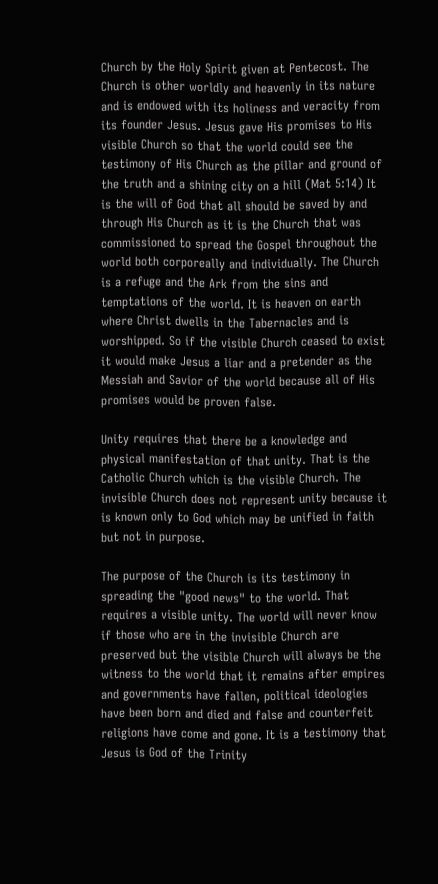Church by the Holy Spirit given at Pentecost. The Church is other worldly and heavenly in its nature and is endowed with its holiness and veracity from its founder Jesus. Jesus gave His promises to His visible Church so that the world could see the testimony of His Church as the pillar and ground of the truth and a shining city on a hill (Mat 5:14) It is the will of God that all should be saved by and through His Church as it is the Church that was commissioned to spread the Gospel throughout the world both corporeally and individually. The Church is a refuge and the Ark from the sins and temptations of the world. It is heaven on earth where Christ dwells in the Tabernacles and is worshipped. So if the visible Church ceased to exist it would make Jesus a liar and a pretender as the Messiah and Savior of the world because all of His promises would be proven false.

Unity requires that there be a knowledge and physical manifestation of that unity. That is the Catholic Church which is the visible Church. The invisible Church does not represent unity because it is known only to God which may be unified in faith but not in purpose.

The purpose of the Church is its testimony in spreading the "good news" to the world. That requires a visible unity. The world will never know if those who are in the invisible Church are preserved but the visible Church will always be the witness to the world that it remains after empires and governments have fallen, political ideologies have been born and died and false and counterfeit religions have come and gone. It is a testimony that Jesus is God of the Trinity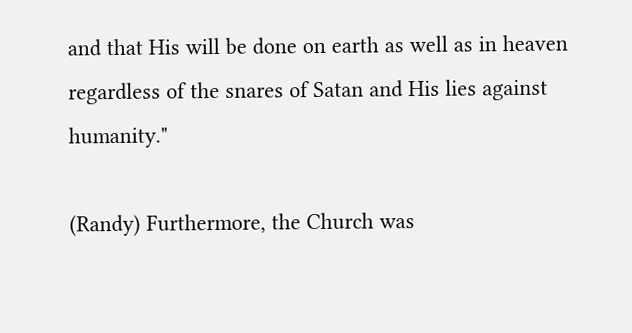and that His will be done on earth as well as in heaven regardless of the snares of Satan and His lies against humanity."

(Randy) Furthermore, the Church was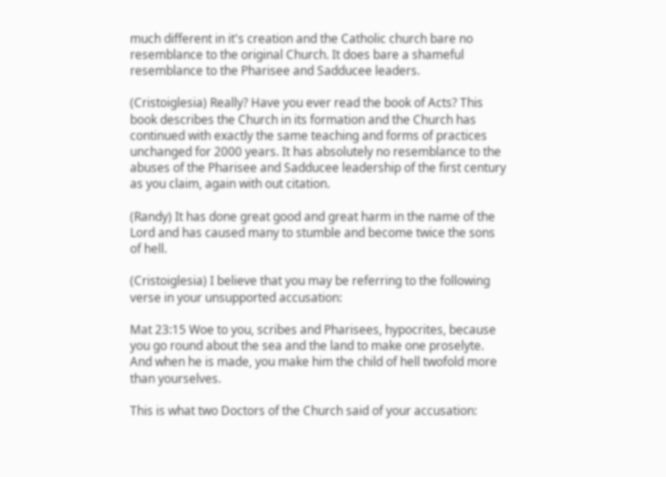much different in it's creation and the Catholic church bare no resemblance to the original Church. It does bare a shameful resemblance to the Pharisee and Sadducee leaders.

(Cristoiglesia) Really? Have you ever read the book of Acts? This book describes the Church in its formation and the Church has continued with exactly the same teaching and forms of practices unchanged for 2000 years. It has absolutely no resemblance to the abuses of the Pharisee and Sadducee leadership of the first century as you claim, again with out citation.

(Randy) It has done great good and great harm in the name of the Lord and has caused many to stumble and become twice the sons of hell.

(Cristoiglesia) I believe that you may be referring to the following verse in your unsupported accusation:

Mat 23:15 Woe to you, scribes and Pharisees, hypocrites, because you go round about the sea and the land to make one proselyte. And when he is made, you make him the child of hell twofold more than yourselves.

This is what two Doctors of the Church said of your accusation: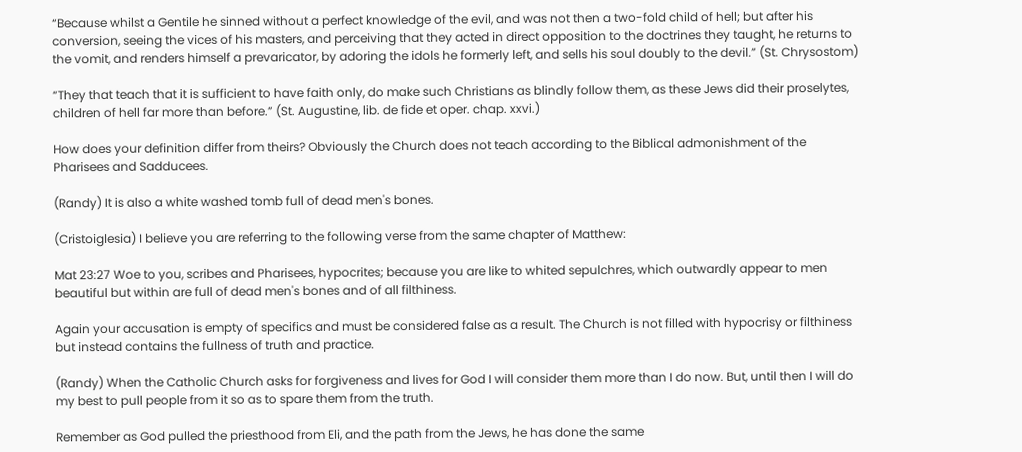“Because whilst a Gentile he sinned without a perfect knowledge of the evil, and was not then a two-fold child of hell; but after his conversion, seeing the vices of his masters, and perceiving that they acted in direct opposition to the doctrines they taught, he returns to the vomit, and renders himself a prevaricator, by adoring the idols he formerly left, and sells his soul doubly to the devil.” (St. Chrysostom)

“They that teach that it is sufficient to have faith only, do make such Christians as blindly follow them, as these Jews did their proselytes, children of hell far more than before.” (St. Augustine, lib. de fide et oper. chap. xxvi.)

How does your definition differ from theirs? Obviously the Church does not teach according to the Biblical admonishment of the Pharisees and Sadducees.

(Randy) It is also a white washed tomb full of dead men's bones.

(Cristoiglesia) I believe you are referring to the following verse from the same chapter of Matthew:

Mat 23:27 Woe to you, scribes and Pharisees, hypocrites; because you are like to whited sepulchres, which outwardly appear to men beautiful but within are full of dead men's bones and of all filthiness.

Again your accusation is empty of specifics and must be considered false as a result. The Church is not filled with hypocrisy or filthiness but instead contains the fullness of truth and practice.

(Randy) When the Catholic Church asks for forgiveness and lives for God I will consider them more than I do now. But, until then I will do my best to pull people from it so as to spare them from the truth.

Remember as God pulled the priesthood from Eli, and the path from the Jews, he has done the same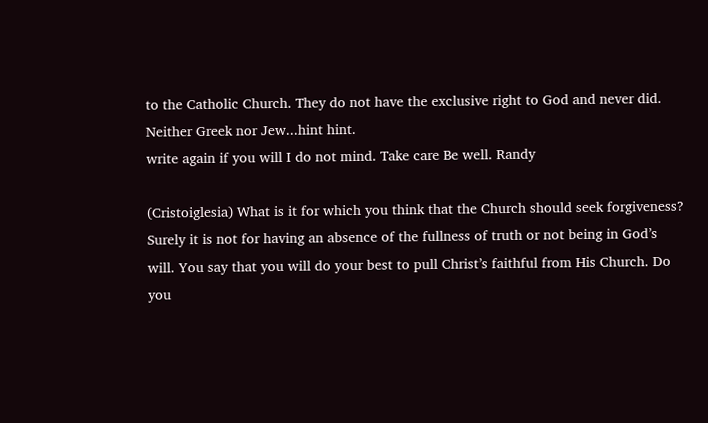to the Catholic Church. They do not have the exclusive right to God and never did. Neither Greek nor Jew...hint hint.
write again if you will I do not mind. Take care Be well. Randy

(Cristoiglesia) What is it for which you think that the Church should seek forgiveness? Surely it is not for having an absence of the fullness of truth or not being in God’s will. You say that you will do your best to pull Christ’s faithful from His Church. Do you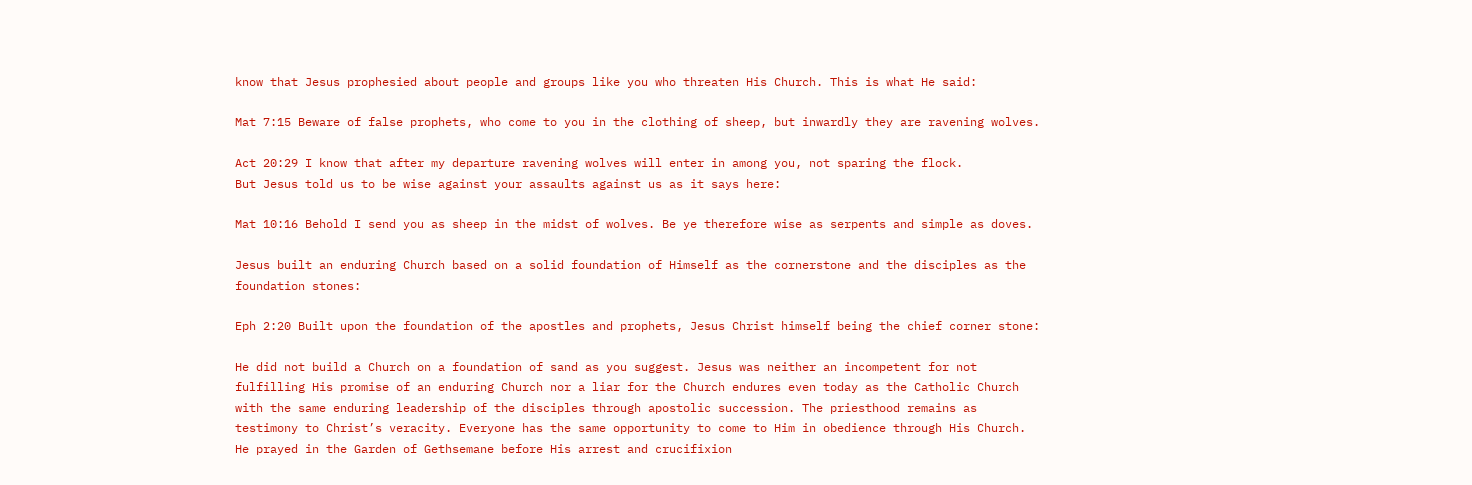know that Jesus prophesied about people and groups like you who threaten His Church. This is what He said:

Mat 7:15 Beware of false prophets, who come to you in the clothing of sheep, but inwardly they are ravening wolves.

Act 20:29 I know that after my departure ravening wolves will enter in among you, not sparing the flock.
But Jesus told us to be wise against your assaults against us as it says here:

Mat 10:16 Behold I send you as sheep in the midst of wolves. Be ye therefore wise as serpents and simple as doves.

Jesus built an enduring Church based on a solid foundation of Himself as the cornerstone and the disciples as the foundation stones:

Eph 2:20 Built upon the foundation of the apostles and prophets, Jesus Christ himself being the chief corner stone:

He did not build a Church on a foundation of sand as you suggest. Jesus was neither an incompetent for not fulfilling His promise of an enduring Church nor a liar for the Church endures even today as the Catholic Church with the same enduring leadership of the disciples through apostolic succession. The priesthood remains as testimony to Christ’s veracity. Everyone has the same opportunity to come to Him in obedience through His Church. He prayed in the Garden of Gethsemane before His arrest and crucifixion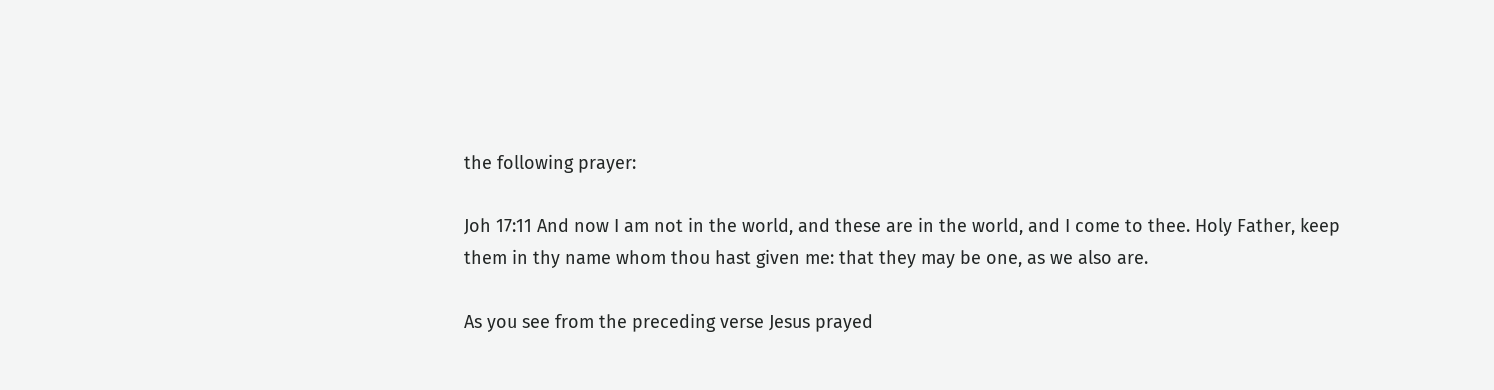the following prayer:

Joh 17:11 And now I am not in the world, and these are in the world, and I come to thee. Holy Father, keep them in thy name whom thou hast given me: that they may be one, as we also are.

As you see from the preceding verse Jesus prayed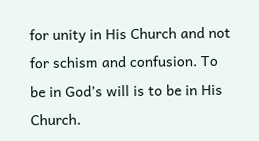for unity in His Church and not for schism and confusion. To be in God’s will is to be in His Church.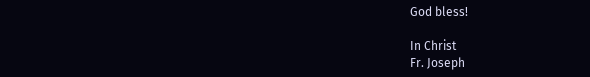God bless!

In Christ
Fr. Joseph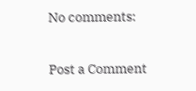No comments:

Post a Comment